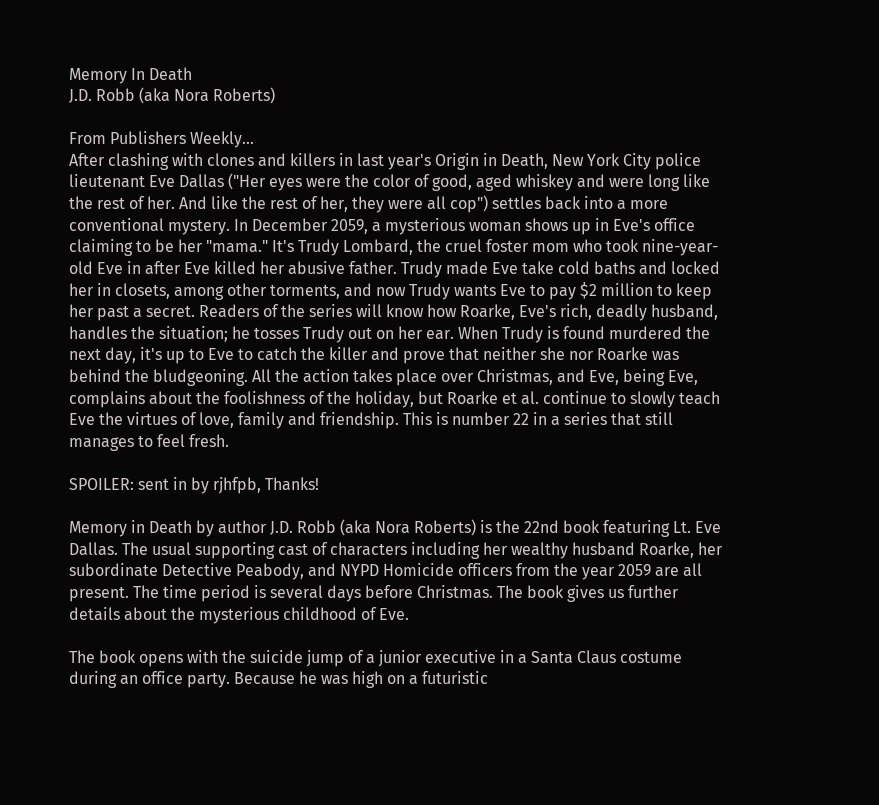Memory In Death
J.D. Robb (aka Nora Roberts)

From Publishers Weekly...
After clashing with clones and killers in last year's Origin in Death, New York City police lieutenant Eve Dallas ("Her eyes were the color of good, aged whiskey and were long like the rest of her. And like the rest of her, they were all cop") settles back into a more conventional mystery. In December 2059, a mysterious woman shows up in Eve's office claiming to be her "mama." It's Trudy Lombard, the cruel foster mom who took nine-year-old Eve in after Eve killed her abusive father. Trudy made Eve take cold baths and locked her in closets, among other torments, and now Trudy wants Eve to pay $2 million to keep her past a secret. Readers of the series will know how Roarke, Eve's rich, deadly husband, handles the situation; he tosses Trudy out on her ear. When Trudy is found murdered the next day, it's up to Eve to catch the killer and prove that neither she nor Roarke was behind the bludgeoning. All the action takes place over Christmas, and Eve, being Eve, complains about the foolishness of the holiday, but Roarke et al. continue to slowly teach Eve the virtues of love, family and friendship. This is number 22 in a series that still manages to feel fresh.

SPOILER: sent in by rjhfpb, Thanks!

Memory in Death by author J.D. Robb (aka Nora Roberts) is the 22nd book featuring Lt. Eve Dallas. The usual supporting cast of characters including her wealthy husband Roarke, her subordinate Detective Peabody, and NYPD Homicide officers from the year 2059 are all present. The time period is several days before Christmas. The book gives us further details about the mysterious childhood of Eve.

The book opens with the suicide jump of a junior executive in a Santa Claus costume during an office party. Because he was high on a futuristic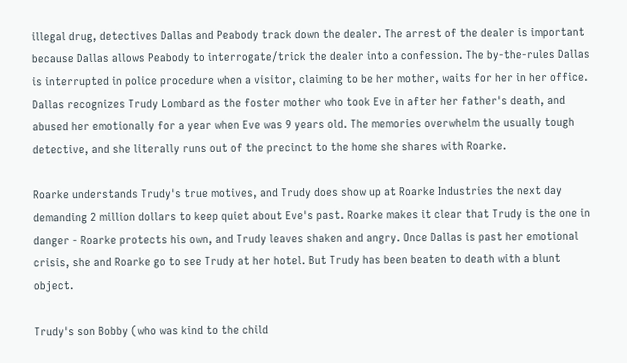illegal drug, detectives Dallas and Peabody track down the dealer. The arrest of the dealer is important because Dallas allows Peabody to interrogate/trick the dealer into a confession. The by-the-rules Dallas is interrupted in police procedure when a visitor, claiming to be her mother, waits for her in her office. Dallas recognizes Trudy Lombard as the foster mother who took Eve in after her father's death, and abused her emotionally for a year when Eve was 9 years old. The memories overwhelm the usually tough detective, and she literally runs out of the precinct to the home she shares with Roarke.

Roarke understands Trudy's true motives, and Trudy does show up at Roarke Industries the next day demanding 2 million dollars to keep quiet about Eve's past. Roarke makes it clear that Trudy is the one in danger - Roarke protects his own, and Trudy leaves shaken and angry. Once Dallas is past her emotional crisis, she and Roarke go to see Trudy at her hotel. But Trudy has been beaten to death with a blunt object.

Trudy's son Bobby (who was kind to the child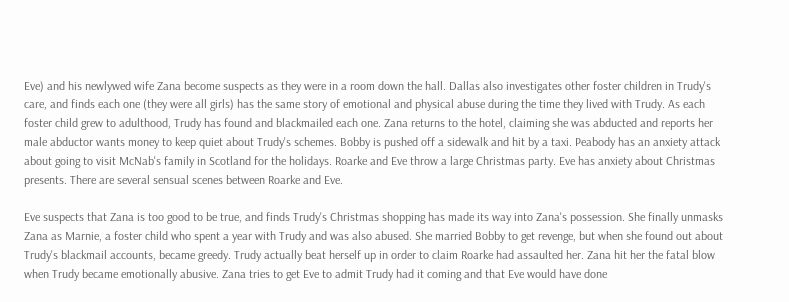Eve) and his newlywed wife Zana become suspects as they were in a room down the hall. Dallas also investigates other foster children in Trudy's care, and finds each one (they were all girls) has the same story of emotional and physical abuse during the time they lived with Trudy. As each foster child grew to adulthood, Trudy has found and blackmailed each one. Zana returns to the hotel, claiming she was abducted and reports her male abductor wants money to keep quiet about Trudy's schemes. Bobby is pushed off a sidewalk and hit by a taxi. Peabody has an anxiety attack about going to visit McNab's family in Scotland for the holidays. Roarke and Eve throw a large Christmas party. Eve has anxiety about Christmas presents. There are several sensual scenes between Roarke and Eve.

Eve suspects that Zana is too good to be true, and finds Trudy's Christmas shopping has made its way into Zana's possession. She finally unmasks Zana as Marnie, a foster child who spent a year with Trudy and was also abused. She married Bobby to get revenge, but when she found out about Trudy's blackmail accounts, became greedy. Trudy actually beat herself up in order to claim Roarke had assaulted her. Zana hit her the fatal blow when Trudy became emotionally abusive. Zana tries to get Eve to admit Trudy had it coming and that Eve would have done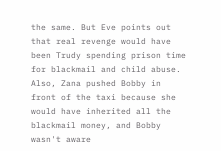the same. But Eve points out that real revenge would have been Trudy spending prison time for blackmail and child abuse. Also, Zana pushed Bobby in front of the taxi because she would have inherited all the blackmail money, and Bobby wasn't aware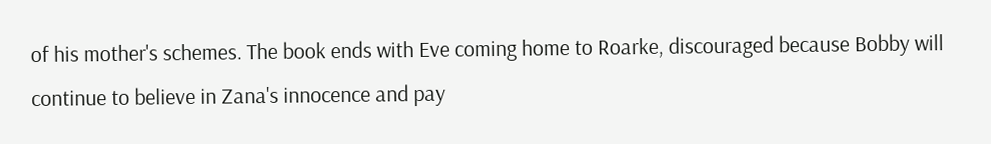of his mother's schemes. The book ends with Eve coming home to Roarke, discouraged because Bobby will continue to believe in Zana's innocence and pay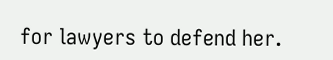for lawyers to defend her.